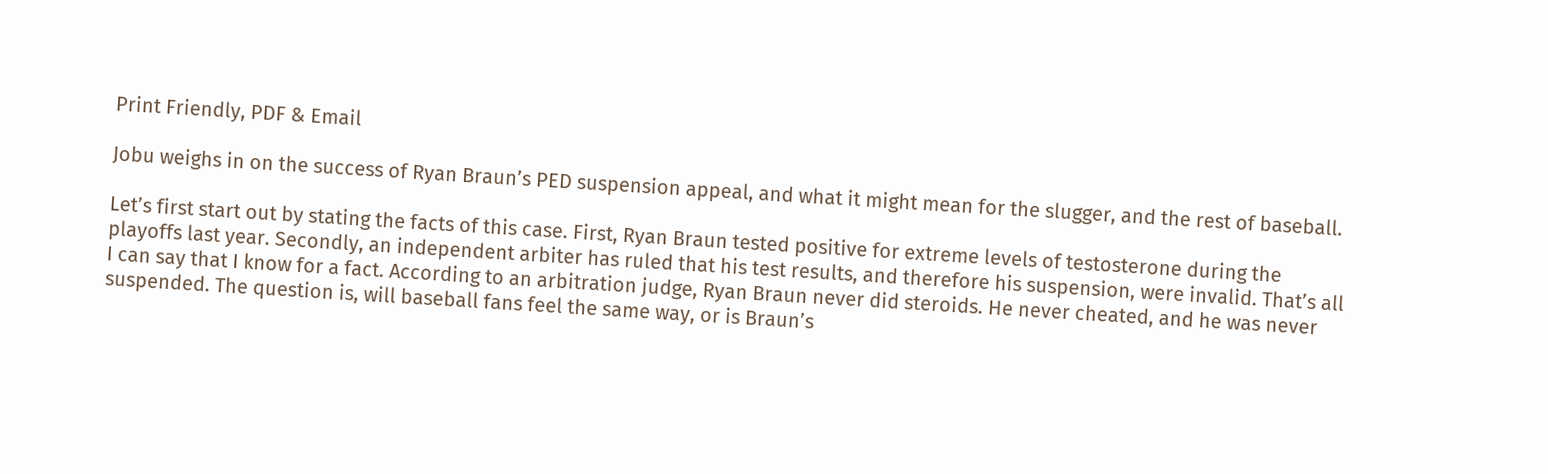Print Friendly, PDF & Email

Jobu weighs in on the success of Ryan Braun’s PED suspension appeal, and what it might mean for the slugger, and the rest of baseball.

Let’s first start out by stating the facts of this case. First, Ryan Braun tested positive for extreme levels of testosterone during the playoffs last year. Secondly, an independent arbiter has ruled that his test results, and therefore his suspension, were invalid. That’s all I can say that I know for a fact. According to an arbitration judge, Ryan Braun never did steroids. He never cheated, and he was never suspended. The question is, will baseball fans feel the same way, or is Braun’s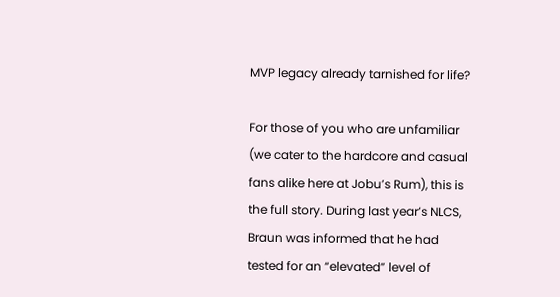MVP legacy already tarnished for life?

For those of you who are unfamiliar (we cater to the hardcore and casual fans alike here at Jobu’s Rum), this is the full story. During last year’s NLCS, Braun was informed that he had tested for an “elevated” level of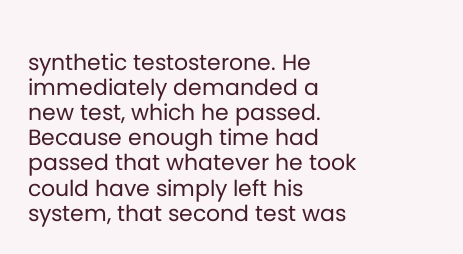synthetic testosterone. He immediately demanded a new test, which he passed. Because enough time had passed that whatever he took could have simply left his system, that second test was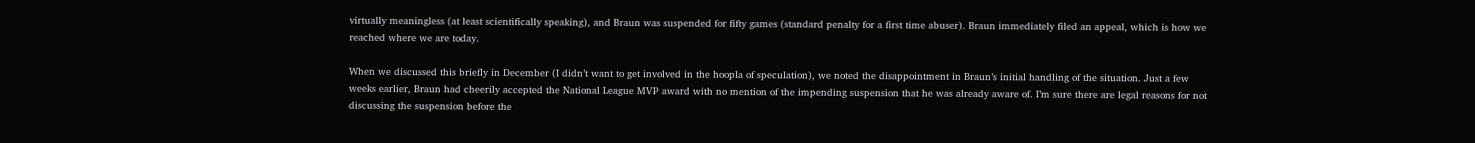virtually meaningless (at least scientifically speaking), and Braun was suspended for fifty games (standard penalty for a first time abuser). Braun immediately filed an appeal, which is how we reached where we are today.

When we discussed this briefly in December (I didn’t want to get involved in the hoopla of speculation), we noted the disappointment in Braun’s initial handling of the situation. Just a few weeks earlier, Braun had cheerily accepted the National League MVP award with no mention of the impending suspension that he was already aware of. I’m sure there are legal reasons for not discussing the suspension before the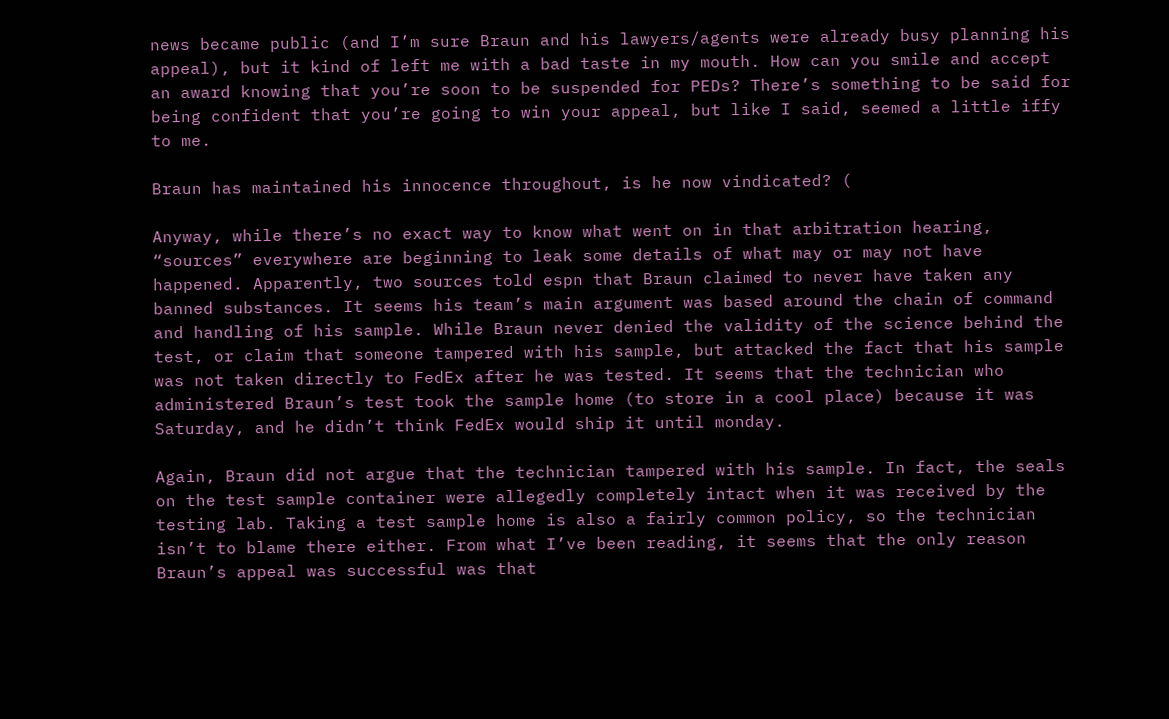news became public (and I’m sure Braun and his lawyers/agents were already busy planning his appeal), but it kind of left me with a bad taste in my mouth. How can you smile and accept an award knowing that you’re soon to be suspended for PEDs? There’s something to be said for being confident that you’re going to win your appeal, but like I said, seemed a little iffy to me.

Braun has maintained his innocence throughout, is he now vindicated? (

Anyway, while there’s no exact way to know what went on in that arbitration hearing, “sources” everywhere are beginning to leak some details of what may or may not have happened. Apparently, two sources told espn that Braun claimed to never have taken any banned substances. It seems his team’s main argument was based around the chain of command and handling of his sample. While Braun never denied the validity of the science behind the test, or claim that someone tampered with his sample, but attacked the fact that his sample was not taken directly to FedEx after he was tested. It seems that the technician who administered Braun’s test took the sample home (to store in a cool place) because it was Saturday, and he didn’t think FedEx would ship it until monday.

Again, Braun did not argue that the technician tampered with his sample. In fact, the seals on the test sample container were allegedly completely intact when it was received by the testing lab. Taking a test sample home is also a fairly common policy, so the technician isn’t to blame there either. From what I’ve been reading, it seems that the only reason Braun’s appeal was successful was that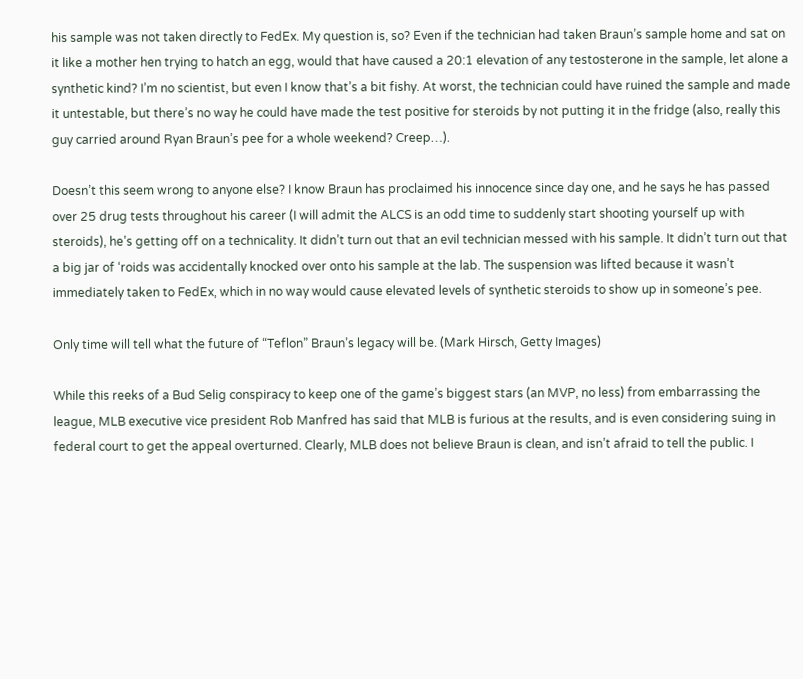his sample was not taken directly to FedEx. My question is, so? Even if the technician had taken Braun’s sample home and sat on it like a mother hen trying to hatch an egg, would that have caused a 20:1 elevation of any testosterone in the sample, let alone a synthetic kind? I’m no scientist, but even I know that’s a bit fishy. At worst, the technician could have ruined the sample and made it untestable, but there’s no way he could have made the test positive for steroids by not putting it in the fridge (also, really this guy carried around Ryan Braun’s pee for a whole weekend? Creep…).

Doesn’t this seem wrong to anyone else? I know Braun has proclaimed his innocence since day one, and he says he has passed over 25 drug tests throughout his career (I will admit the ALCS is an odd time to suddenly start shooting yourself up with steroids), he’s getting off on a technicality. It didn’t turn out that an evil technician messed with his sample. It didn’t turn out that a big jar of ‘roids was accidentally knocked over onto his sample at the lab. The suspension was lifted because it wasn’t immediately taken to FedEx, which in no way would cause elevated levels of synthetic steroids to show up in someone’s pee.

Only time will tell what the future of “Teflon” Braun’s legacy will be. (Mark Hirsch, Getty Images)

While this reeks of a Bud Selig conspiracy to keep one of the game’s biggest stars (an MVP, no less) from embarrassing the league, MLB executive vice president Rob Manfred has said that MLB is furious at the results, and is even considering suing in federal court to get the appeal overturned. Clearly, MLB does not believe Braun is clean, and isn’t afraid to tell the public. I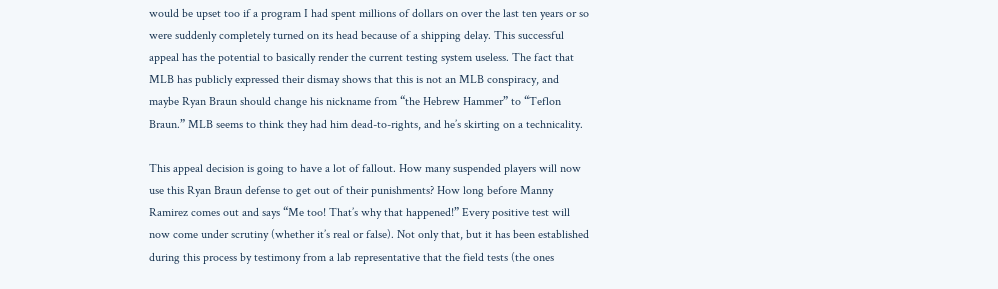would be upset too if a program I had spent millions of dollars on over the last ten years or so were suddenly completely turned on its head because of a shipping delay. This successful appeal has the potential to basically render the current testing system useless. The fact that MLB has publicly expressed their dismay shows that this is not an MLB conspiracy, and maybe Ryan Braun should change his nickname from “the Hebrew Hammer” to “Teflon Braun.” MLB seems to think they had him dead-to-rights, and he’s skirting on a technicality.

This appeal decision is going to have a lot of fallout. How many suspended players will now use this Ryan Braun defense to get out of their punishments? How long before Manny Ramirez comes out and says “Me too! That’s why that happened!” Every positive test will now come under scrutiny (whether it’s real or false). Not only that, but it has been established during this process by testimony from a lab representative that the field tests (the ones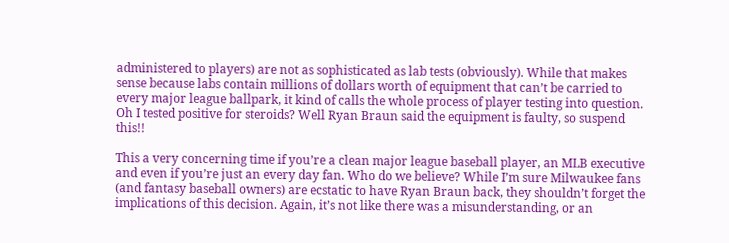administered to players) are not as sophisticated as lab tests (obviously). While that makes sense because labs contain millions of dollars worth of equipment that can’t be carried to every major league ballpark, it kind of calls the whole process of player testing into question. Oh I tested positive for steroids? Well Ryan Braun said the equipment is faulty, so suspend this!!

This a very concerning time if you’re a clean major league baseball player, an MLB executive and even if you’re just an every day fan. Who do we believe? While I’m sure Milwaukee fans (and fantasy baseball owners) are ecstatic to have Ryan Braun back, they shouldn’t forget the implications of this decision. Again, it’s not like there was a misunderstanding, or an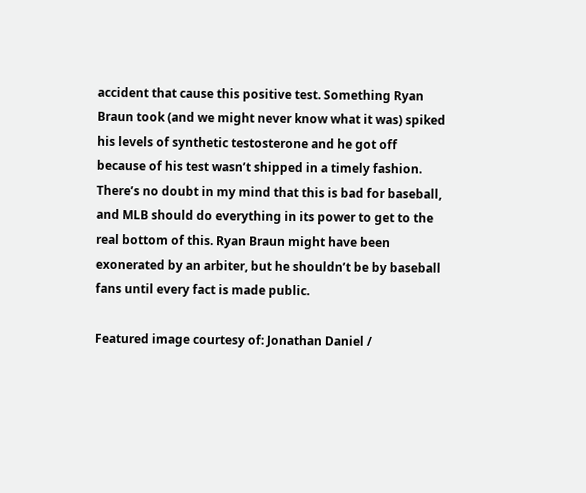accident that cause this positive test. Something Ryan Braun took (and we might never know what it was) spiked his levels of synthetic testosterone and he got off because of his test wasn’t shipped in a timely fashion. There’s no doubt in my mind that this is bad for baseball, and MLB should do everything in its power to get to the real bottom of this. Ryan Braun might have been exonerated by an arbiter, but he shouldn’t be by baseball fans until every fact is made public.

Featured image courtesy of: Jonathan Daniel /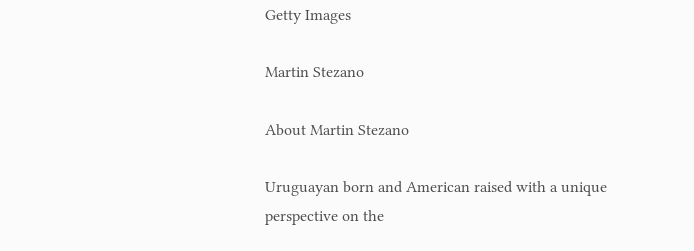Getty Images

Martin Stezano

About Martin Stezano

Uruguayan born and American raised with a unique perspective on the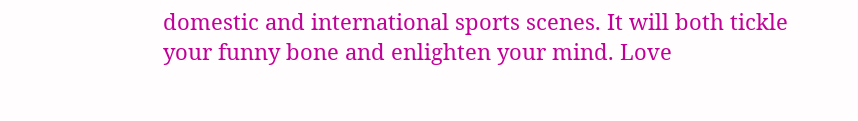domestic and international sports scenes. It will both tickle your funny bone and enlighten your mind. Love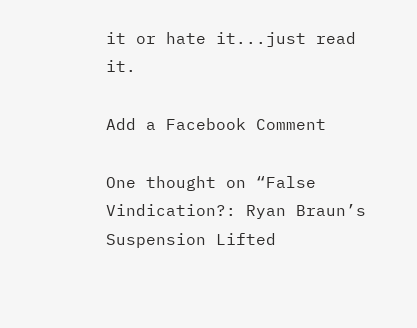it or hate it...just read it.

Add a Facebook Comment

One thought on “False Vindication?: Ryan Braun’s Suspension Lifted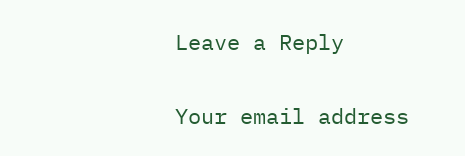Leave a Reply

Your email address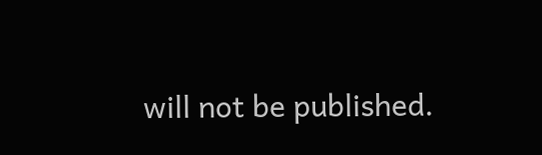will not be published.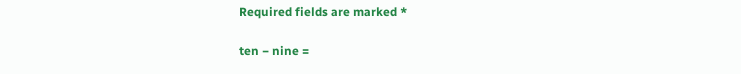Required fields are marked *

ten − nine =